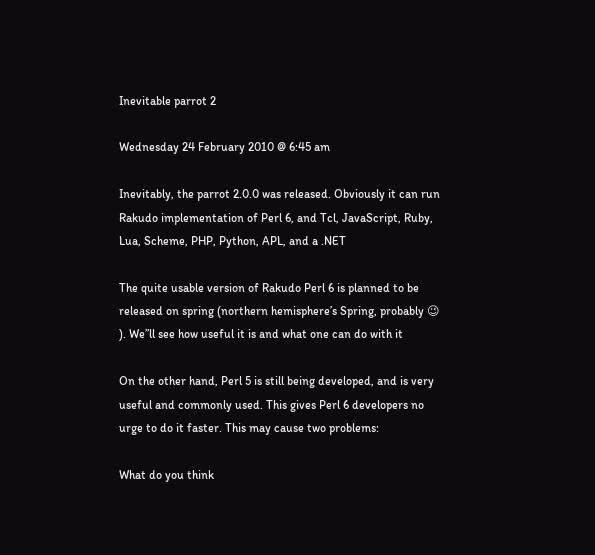Inevitable parrot 2

Wednesday 24 February 2010 @ 6:45 am

Inevitably, the parrot 2.0.0 was released. Obviously it can run Rakudo implementation of Perl 6, and Tcl, JavaScript, Ruby, Lua, Scheme, PHP, Python, APL, and a .NET

The quite usable version of Rakudo Perl 6 is planned to be released on spring (northern hemisphere’s Spring, probably 😉 ). We”ll see how useful it is and what one can do with it

On the other hand, Perl 5 is still being developed, and is very useful and commonly used. This gives Perl 6 developers no urge to do it faster. This may cause two problems:

What do you think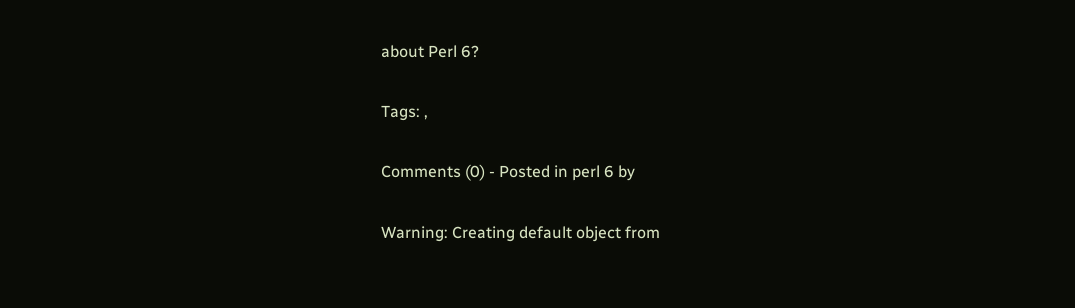about Perl 6?

Tags: ,

Comments (0) - Posted in perl 6 by

Warning: Creating default object from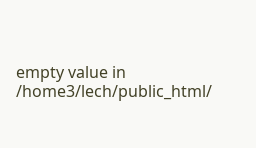empty value in /home3/lech/public_html/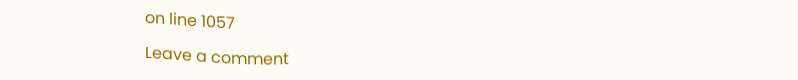on line 1057

Leave a comment